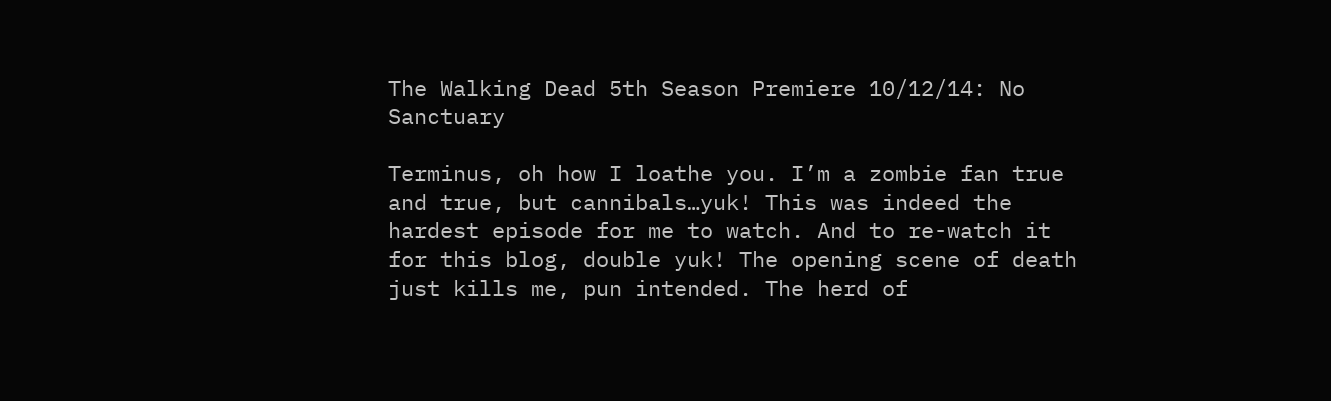The Walking Dead 5th Season Premiere 10/12/14: No Sanctuary

Terminus, oh how I loathe you. I’m a zombie fan true and true, but cannibals…yuk! This was indeed the hardest episode for me to watch. And to re-watch it for this blog, double yuk! The opening scene of death just kills me, pun intended. The herd of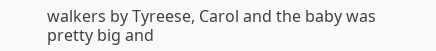walkers by Tyreese, Carol and the baby was pretty big and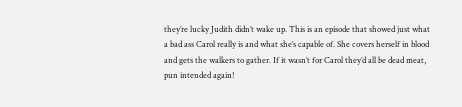they’re lucky Judith didn’t wake up. This is an episode that showed just what a bad ass Carol really is and what she’s capable of. She covers herself in blood and gets the walkers to gather. If it wasn’t for Carol they’d all be dead meat, pun intended again!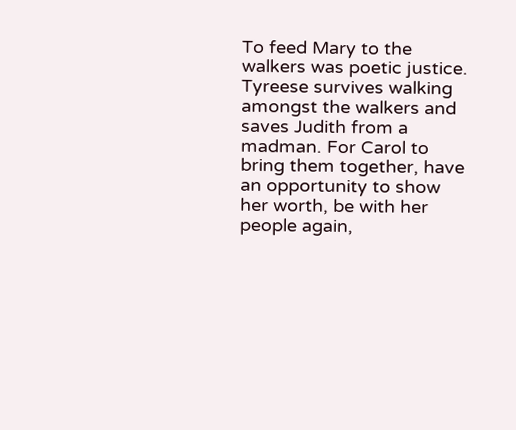To feed Mary to the walkers was poetic justice. Tyreese survives walking amongst the walkers and saves Judith from a madman. For Carol to bring them together, have an opportunity to show her worth, be with her people again,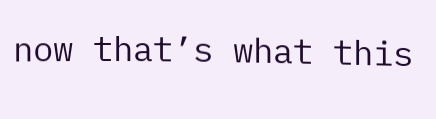now that’s what this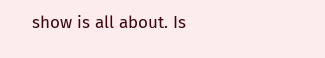show is all about. Is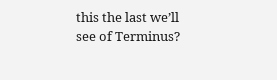this the last we’ll see of Terminus?